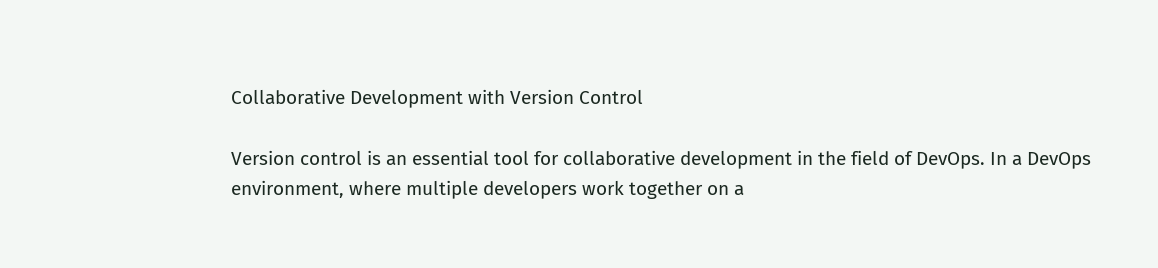Collaborative Development with Version Control

Version control is an essential tool for collaborative development in the field of DevOps. In a DevOps environment, where multiple developers work together on a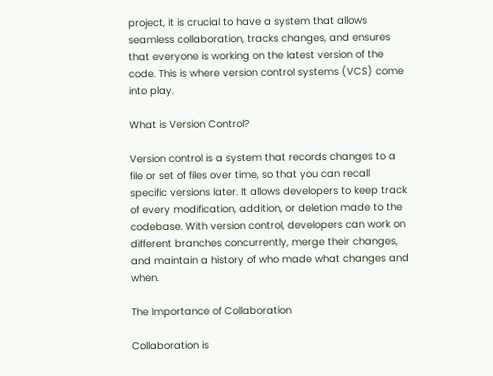project, it is crucial to have a system that allows seamless collaboration, tracks changes, and ensures that everyone is working on the latest version of the code. This is where version control systems (VCS) come into play.

What is Version Control?

Version control is a system that records changes to a file or set of files over time, so that you can recall specific versions later. It allows developers to keep track of every modification, addition, or deletion made to the codebase. With version control, developers can work on different branches concurrently, merge their changes, and maintain a history of who made what changes and when.

The Importance of Collaboration

Collaboration is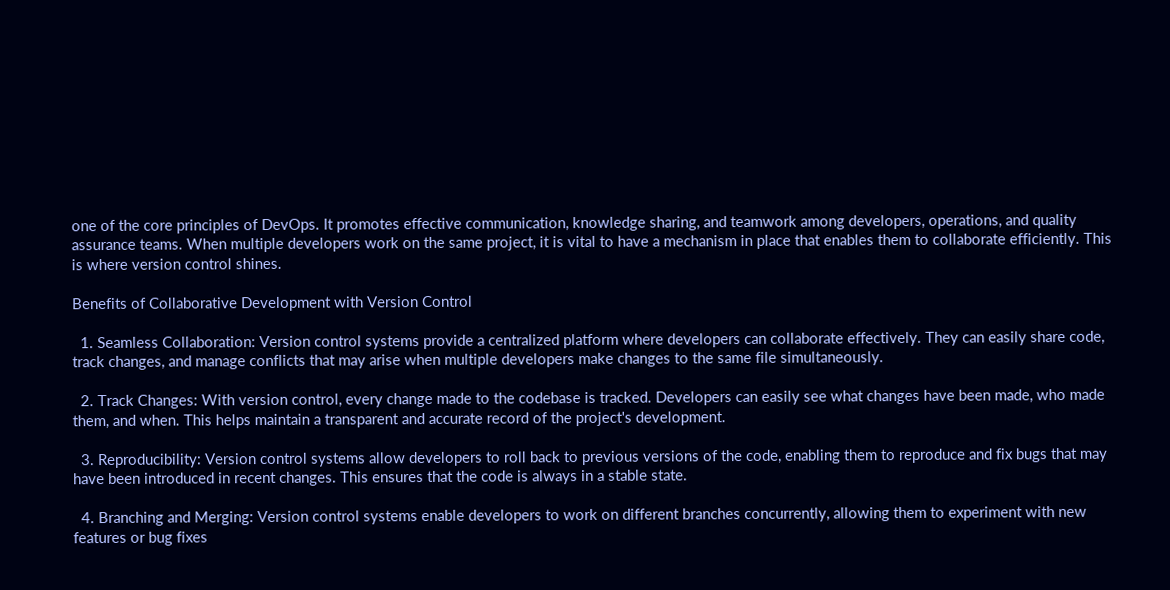one of the core principles of DevOps. It promotes effective communication, knowledge sharing, and teamwork among developers, operations, and quality assurance teams. When multiple developers work on the same project, it is vital to have a mechanism in place that enables them to collaborate efficiently. This is where version control shines.

Benefits of Collaborative Development with Version Control

  1. Seamless Collaboration: Version control systems provide a centralized platform where developers can collaborate effectively. They can easily share code, track changes, and manage conflicts that may arise when multiple developers make changes to the same file simultaneously.

  2. Track Changes: With version control, every change made to the codebase is tracked. Developers can easily see what changes have been made, who made them, and when. This helps maintain a transparent and accurate record of the project's development.

  3. Reproducibility: Version control systems allow developers to roll back to previous versions of the code, enabling them to reproduce and fix bugs that may have been introduced in recent changes. This ensures that the code is always in a stable state.

  4. Branching and Merging: Version control systems enable developers to work on different branches concurrently, allowing them to experiment with new features or bug fixes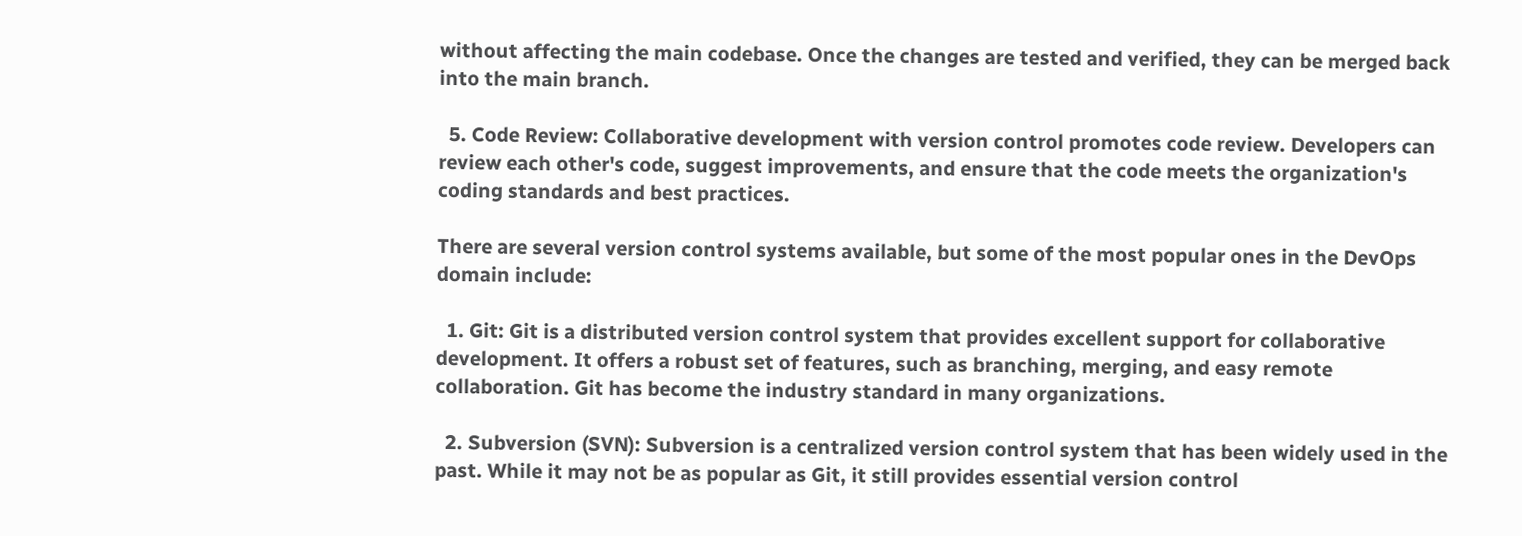without affecting the main codebase. Once the changes are tested and verified, they can be merged back into the main branch.

  5. Code Review: Collaborative development with version control promotes code review. Developers can review each other's code, suggest improvements, and ensure that the code meets the organization's coding standards and best practices.

There are several version control systems available, but some of the most popular ones in the DevOps domain include:

  1. Git: Git is a distributed version control system that provides excellent support for collaborative development. It offers a robust set of features, such as branching, merging, and easy remote collaboration. Git has become the industry standard in many organizations.

  2. Subversion (SVN): Subversion is a centralized version control system that has been widely used in the past. While it may not be as popular as Git, it still provides essential version control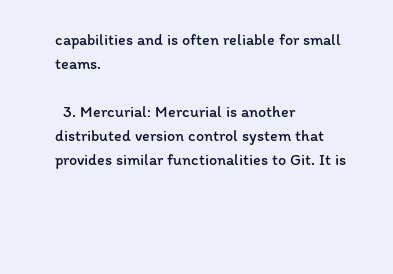capabilities and is often reliable for small teams.

  3. Mercurial: Mercurial is another distributed version control system that provides similar functionalities to Git. It is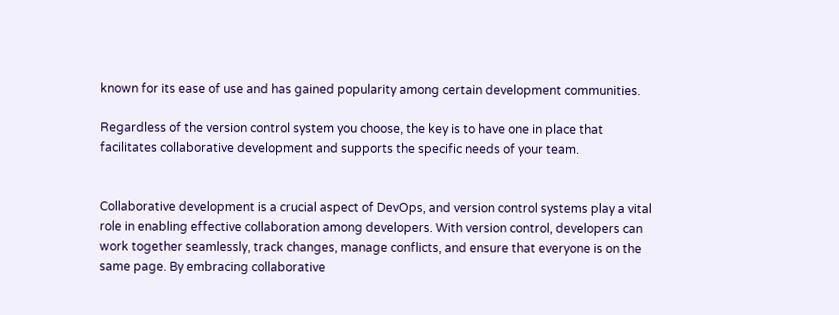known for its ease of use and has gained popularity among certain development communities.

Regardless of the version control system you choose, the key is to have one in place that facilitates collaborative development and supports the specific needs of your team.


Collaborative development is a crucial aspect of DevOps, and version control systems play a vital role in enabling effective collaboration among developers. With version control, developers can work together seamlessly, track changes, manage conflicts, and ensure that everyone is on the same page. By embracing collaborative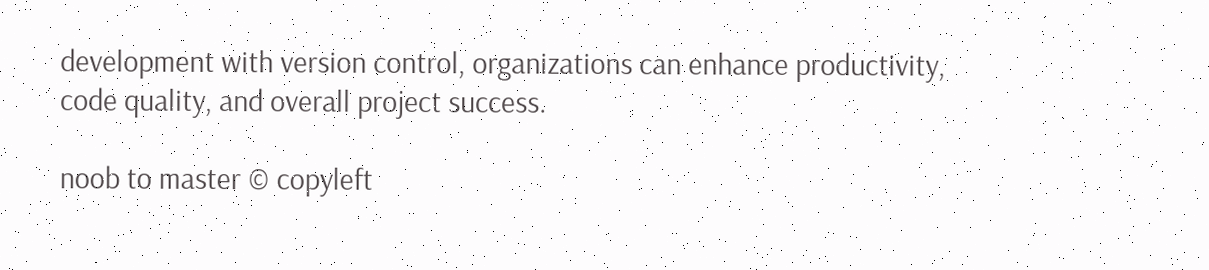development with version control, organizations can enhance productivity, code quality, and overall project success.

noob to master © copyleft